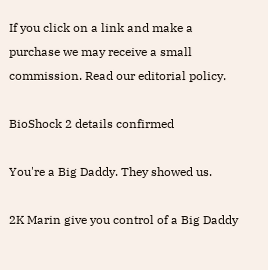If you click on a link and make a purchase we may receive a small commission. Read our editorial policy.

BioShock 2 details confirmed

You're a Big Daddy. They showed us.

2K Marin give you control of a Big Daddy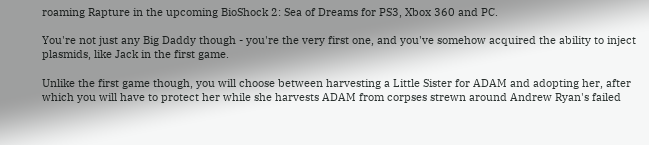roaming Rapture in the upcoming BioShock 2: Sea of Dreams for PS3, Xbox 360 and PC.

You're not just any Big Daddy though - you're the very first one, and you've somehow acquired the ability to inject plasmids, like Jack in the first game.

Unlike the first game though, you will choose between harvesting a Little Sister for ADAM and adopting her, after which you will have to protect her while she harvests ADAM from corpses strewn around Andrew Ryan's failed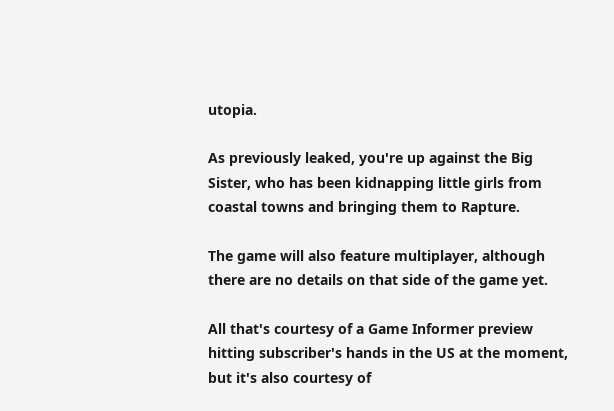utopia.

As previously leaked, you're up against the Big Sister, who has been kidnapping little girls from coastal towns and bringing them to Rapture.

The game will also feature multiplayer, although there are no details on that side of the game yet.

All that's courtesy of a Game Informer preview hitting subscriber's hands in the US at the moment, but it's also courtesy of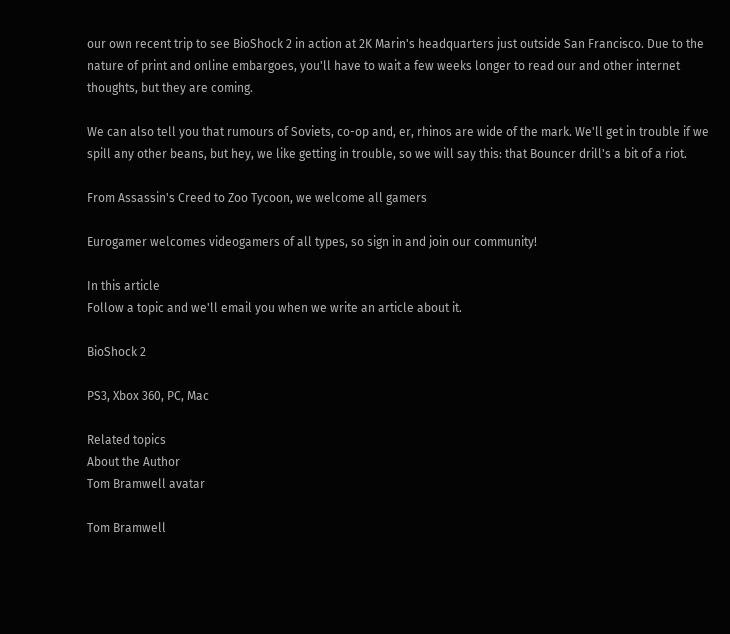our own recent trip to see BioShock 2 in action at 2K Marin's headquarters just outside San Francisco. Due to the nature of print and online embargoes, you'll have to wait a few weeks longer to read our and other internet thoughts, but they are coming.

We can also tell you that rumours of Soviets, co-op and, er, rhinos are wide of the mark. We'll get in trouble if we spill any other beans, but hey, we like getting in trouble, so we will say this: that Bouncer drill's a bit of a riot.

From Assassin's Creed to Zoo Tycoon, we welcome all gamers

Eurogamer welcomes videogamers of all types, so sign in and join our community!

In this article
Follow a topic and we'll email you when we write an article about it.

BioShock 2

PS3, Xbox 360, PC, Mac

Related topics
About the Author
Tom Bramwell avatar

Tom Bramwell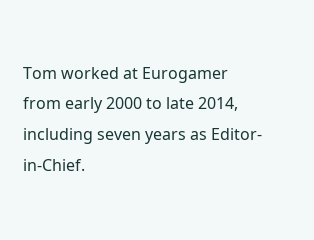Tom worked at Eurogamer from early 2000 to late 2014, including seven years as Editor-in-Chief.